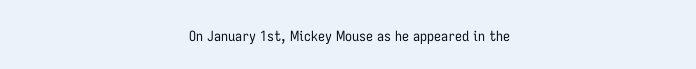On January 1st, Mickey Mouse as he appeared in the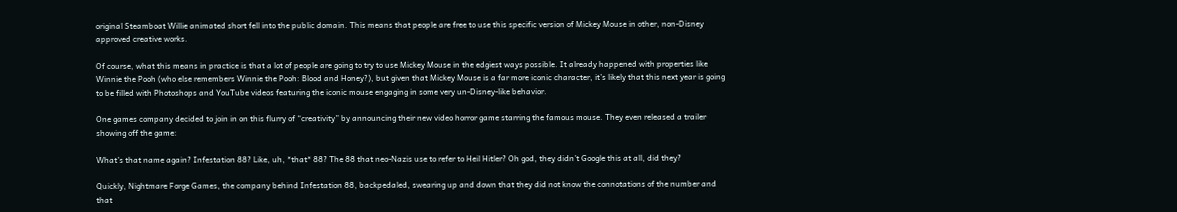original Steamboat Willie animated short fell into the public domain. This means that people are free to use this specific version of Mickey Mouse in other, non-Disney approved creative works.

Of course, what this means in practice is that a lot of people are going to try to use Mickey Mouse in the edgiest ways possible. It already happened with properties like Winnie the Pooh (who else remembers Winnie the Pooh: Blood and Honey?), but given that Mickey Mouse is a far more iconic character, it’s likely that this next year is going to be filled with Photoshops and YouTube videos featuring the iconic mouse engaging in some very un-Disney-like behavior.

One games company decided to join in on this flurry of “creativity” by announcing their new video horror game starring the famous mouse. They even released a trailer showing off the game:

What’s that name again? Infestation 88? Like, uh, *that* 88? The 88 that neo-Nazis use to refer to Heil Hitler? Oh god, they didn’t Google this at all, did they?

Quickly, Nightmare Forge Games, the company behind Infestation 88, backpedaled, swearing up and down that they did not know the connotations of the number and that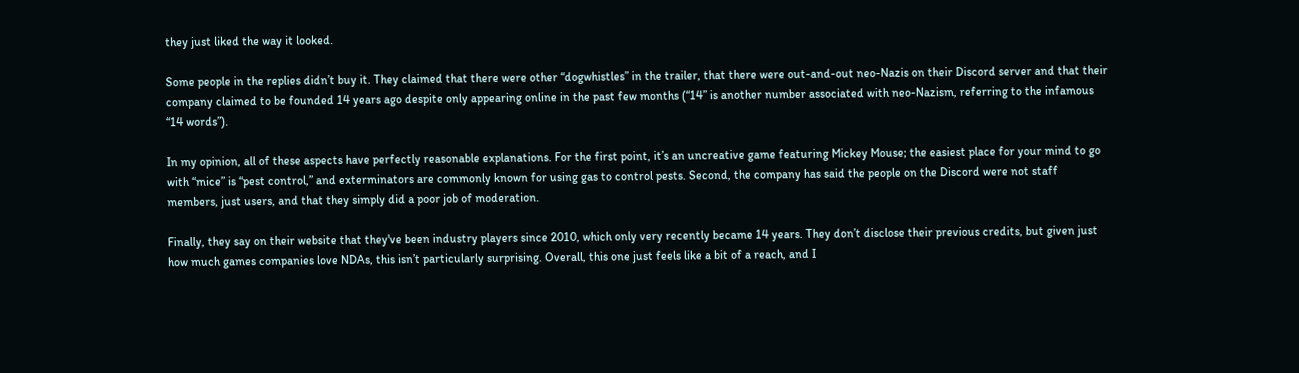they just liked the way it looked.

Some people in the replies didn’t buy it. They claimed that there were other “dogwhistles” in the trailer, that there were out-and-out neo-Nazis on their Discord server and that their company claimed to be founded 14 years ago despite only appearing online in the past few months (“14” is another number associated with neo-Nazism, referring to the infamous “14 words”).

In my opinion, all of these aspects have perfectly reasonable explanations. For the first point, it’s an uncreative game featuring Mickey Mouse; the easiest place for your mind to go with “mice” is “pest control,” and exterminators are commonly known for using gas to control pests. Second, the company has said the people on the Discord were not staff members, just users, and that they simply did a poor job of moderation.

Finally, they say on their website that they've been industry players since 2010, which only very recently became 14 years. They don’t disclose their previous credits, but given just how much games companies love NDAs, this isn’t particularly surprising. Overall, this one just feels like a bit of a reach, and I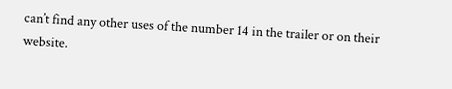can’t find any other uses of the number 14 in the trailer or on their website.